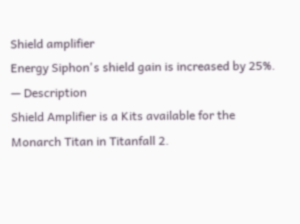Shield amplifier
Energy Siphon's shield gain is increased by 25%.
— Description
Shield Amplifier is a Kits available for the Monarch Titan in Titanfall 2.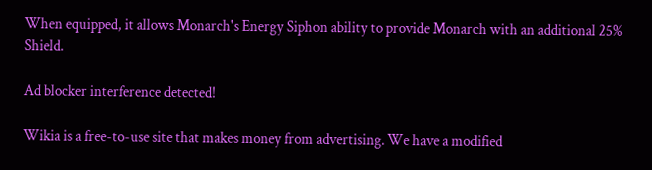When equipped, it allows Monarch's Energy Siphon ability to provide Monarch with an additional 25% Shield.

Ad blocker interference detected!

Wikia is a free-to-use site that makes money from advertising. We have a modified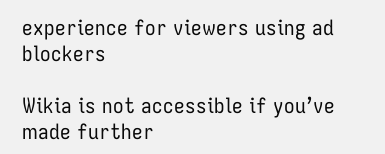experience for viewers using ad blockers

Wikia is not accessible if you’ve made further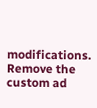modifications. Remove the custom ad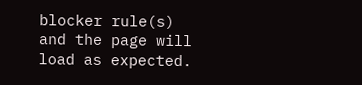blocker rule(s) and the page will load as expected.